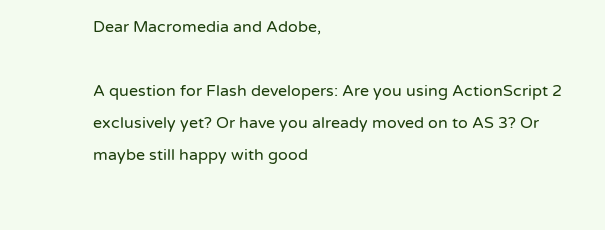Dear Macromedia and Adobe,

A question for Flash developers: Are you using ActionScript 2 exclusively yet? Or have you already moved on to AS 3? Or maybe still happy with good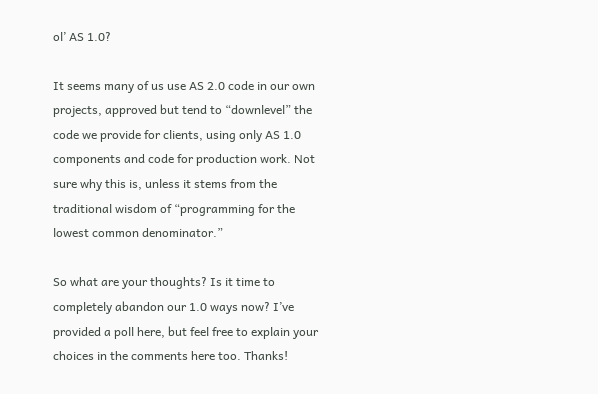ol’ AS 1.0?

It seems many of us use AS 2.0 code in our own projects, approved but tend to “downlevel” the code we provide for clients, using only AS 1.0 components and code for production work. Not sure why this is, unless it stems from the traditional wisdom of “programming for the lowest common denominator.”

So what are your thoughts? Is it time to completely abandon our 1.0 ways now? I’ve provided a poll here, but feel free to explain your choices in the comments here too. Thanks!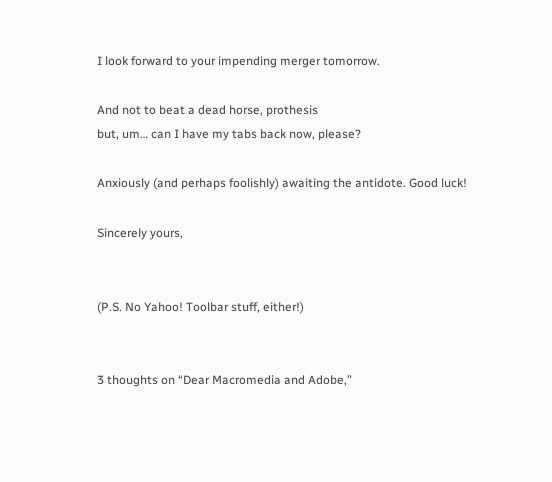I look forward to your impending merger tomorrow.

And not to beat a dead horse, prothesis
but, um… can I have my tabs back now, please?

Anxiously (and perhaps foolishly) awaiting the antidote. Good luck!

Sincerely yours,


(P.S. No Yahoo! Toolbar stuff, either!)


3 thoughts on “Dear Macromedia and Adobe,”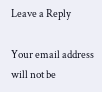Leave a Reply

Your email address will not be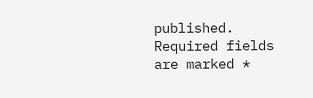published. Required fields are marked *